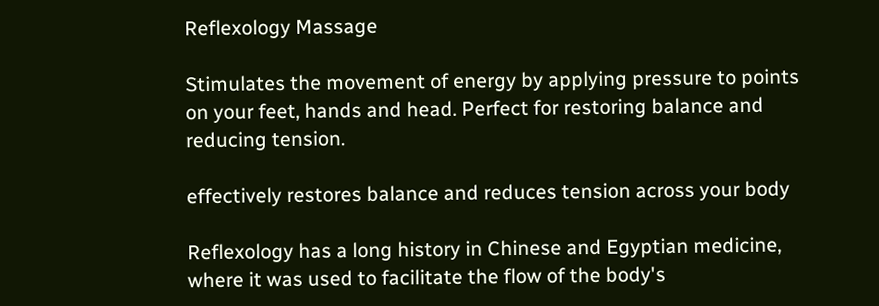Reflexology Massage

Stimulates the movement of energy by applying pressure to points on your feet, hands and head. Perfect for restoring balance and reducing tension.

effectively restores balance and reduces tension across your body

Reflexology has a long history in Chinese and Egyptian medicine, where it was used to facilitate the flow of the body's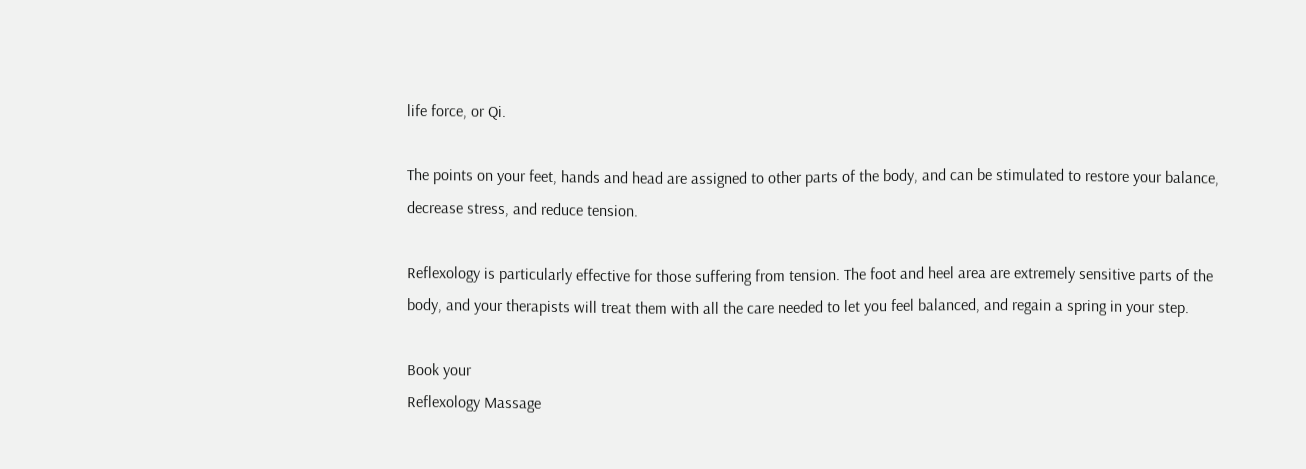life force, or Qi.

The points on your feet, hands and head are assigned to other parts of the body, and can be stimulated to restore your balance, decrease stress, and reduce tension.

Reflexology is particularly effective for those suffering from tension. The foot and heel area are extremely sensitive parts of the body, and your therapists will treat them with all the care needed to let you feel balanced, and regain a spring in your step.

Book your
Reflexology Massage